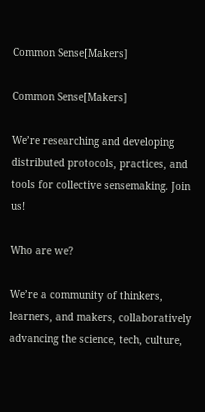Common Sense[Makers]

Common Sense[Makers]

We’re researching and developing distributed protocols, practices, and tools for collective sensemaking. Join us!

Who are we?

We’re a community of thinkers, learners, and makers, collaboratively advancing the science, tech, culture,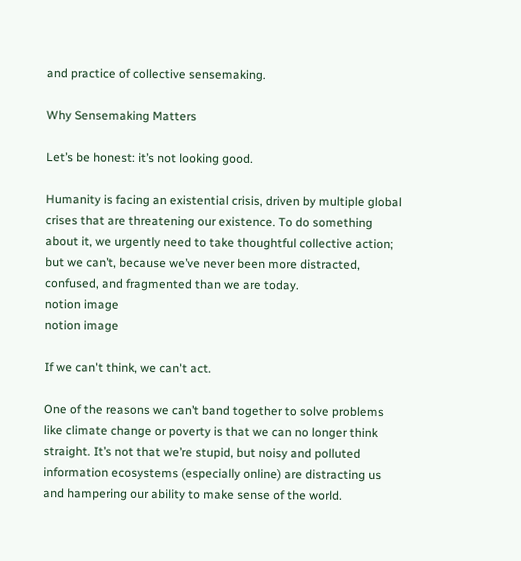and practice of collective sensemaking.

Why Sensemaking Matters

Let’s be honest: it’s not looking good.

Humanity is facing an existential crisis, driven by multiple global crises that are threatening our existence. To do something about it, we urgently need to take thoughtful collective action; but we can’t, because we’ve never been more distracted, confused, and fragmented than we are today.
notion image
notion image

If we can't think, we can't act.

One of the reasons we can’t band together to solve problems like climate change or poverty is that we can no longer think straight. It’s not that we’re stupid, but noisy and polluted information ecosystems (especially online) are distracting us and hampering our ability to make sense of the world.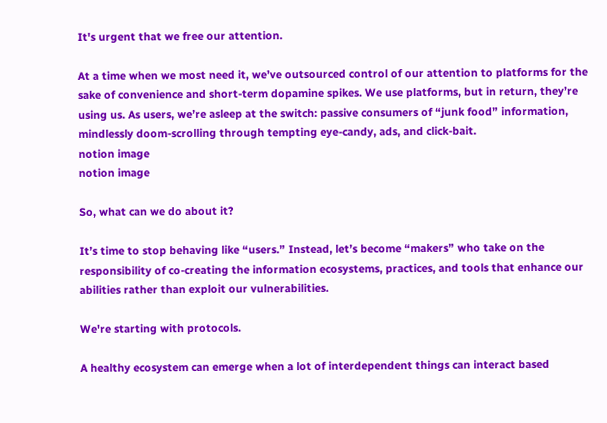It's urgent that we free our attention.

At a time when we most need it, we’ve outsourced control of our attention to platforms for the sake of convenience and short-term dopamine spikes. We use platforms, but in return, they’re using us. As users, we’re asleep at the switch: passive consumers of “junk food” information, mindlessly doom-scrolling through tempting eye-candy, ads, and click-bait.
notion image
notion image

So, what can we do about it?

It’s time to stop behaving like “users.” Instead, let’s become “makers” who take on the responsibility of co-creating the information ecosystems, practices, and tools that enhance our abilities rather than exploit our vulnerabilities.

We're starting with protocols.

A healthy ecosystem can emerge when a lot of interdependent things can interact based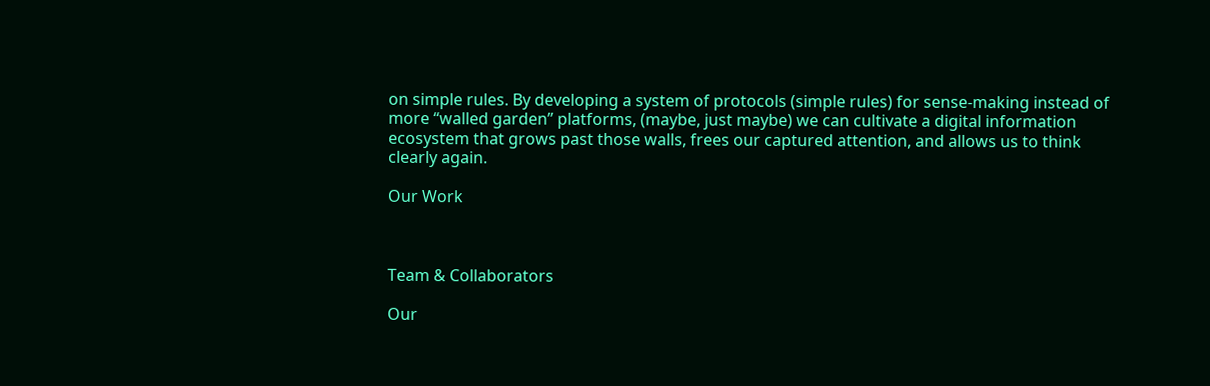on simple rules. By developing a system of protocols (simple rules) for sense-making instead of more “walled garden” platforms, (maybe, just maybe) we can cultivate a digital information ecosystem that grows past those walls, frees our captured attention, and allows us to think clearly again.

Our Work



Team & Collaborators

Our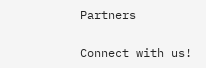Partners

Connect with us!